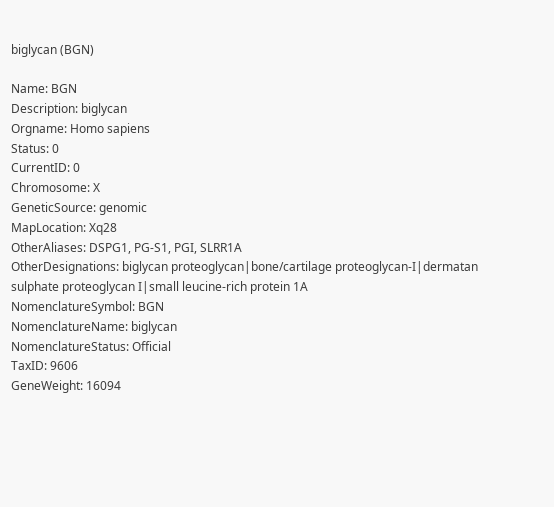biglycan (BGN)

Name: BGN
Description: biglycan
Orgname: Homo sapiens
Status: 0
CurrentID: 0
Chromosome: X
GeneticSource: genomic
MapLocation: Xq28
OtherAliases: DSPG1, PG-S1, PGI, SLRR1A
OtherDesignations: biglycan proteoglycan|bone/cartilage proteoglycan-I|dermatan sulphate proteoglycan I|small leucine-rich protein 1A
NomenclatureSymbol: BGN
NomenclatureName: biglycan
NomenclatureStatus: Official
TaxID: 9606
GeneWeight: 16094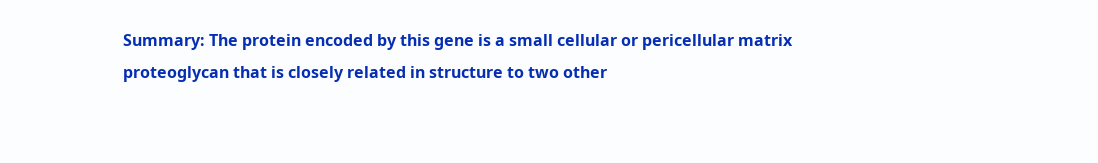Summary: The protein encoded by this gene is a small cellular or pericellular matrix proteoglycan that is closely related in structure to two other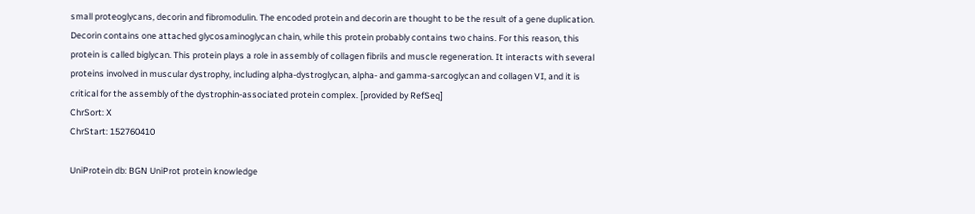small proteoglycans, decorin and fibromodulin. The encoded protein and decorin are thought to be the result of a gene duplication. Decorin contains one attached glycosaminoglycan chain, while this protein probably contains two chains. For this reason, this protein is called biglycan. This protein plays a role in assembly of collagen fibrils and muscle regeneration. It interacts with several proteins involved in muscular dystrophy, including alpha-dystroglycan, alpha- and gamma-sarcoglycan and collagen VI, and it is critical for the assembly of the dystrophin-associated protein complex. [provided by RefSeq]
ChrSort: X
ChrStart: 152760410

UniProtein db: BGN UniProt protein knowledge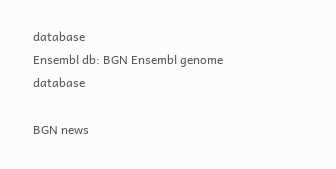database
Ensembl db: BGN Ensembl genome database

BGN news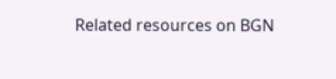Related resources on BGN